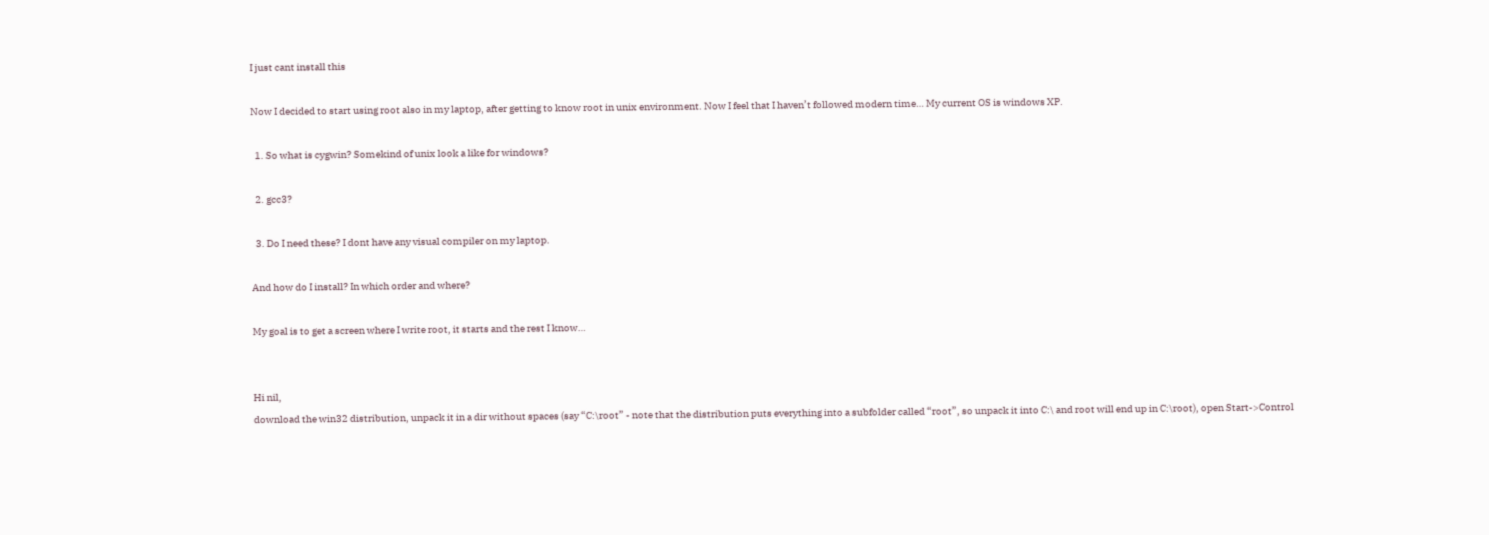I just cant install this

Now I decided to start using root also in my laptop, after getting to know root in unix environment. Now I feel that I haven’t followed modern time… My current OS is windows XP.

  1. So what is cygwin? Somekind of unix look a like for windows?

  2. gcc3?

  3. Do I need these? I dont have any visual compiler on my laptop.

And how do I install? In which order and where?

My goal is to get a screen where I write root, it starts and the rest I know…


Hi nil,
download the win32 distribution, unpack it in a dir without spaces (say “C:\root” - note that the distribution puts everything into a subfolder called “root”, so unpack it into C:\ and root will end up in C:\root), open Start->Control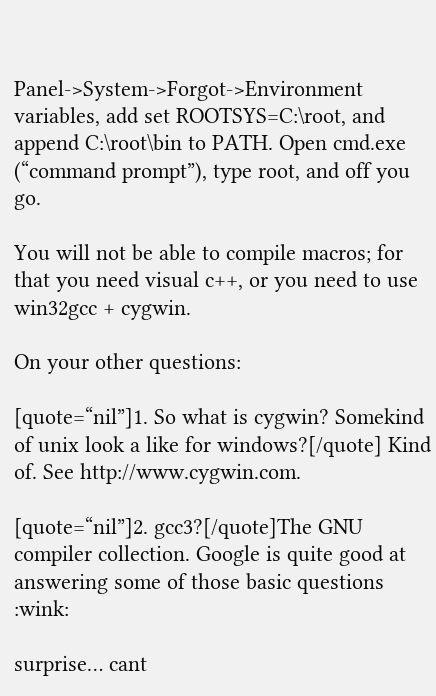Panel->System->Forgot->Environment variables, add set ROOTSYS=C:\root, and append C:\root\bin to PATH. Open cmd.exe (“command prompt”), type root, and off you go.

You will not be able to compile macros; for that you need visual c++, or you need to use win32gcc + cygwin.

On your other questions:

[quote=“nil”]1. So what is cygwin? Somekind of unix look a like for windows?[/quote] Kind of. See http://www.cygwin.com.

[quote=“nil”]2. gcc3?[/quote]The GNU compiler collection. Google is quite good at answering some of those basic questions :wink:

surprise… cant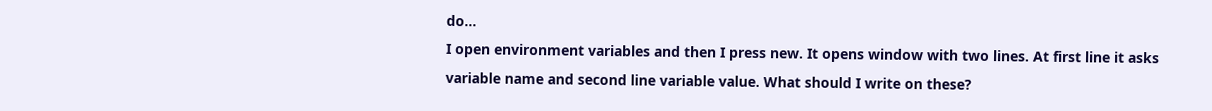do…
I open environment variables and then I press new. It opens window with two lines. At first line it asks variable name and second line variable value. What should I write on these?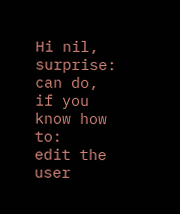Hi nil,
surprise: can do, if you know how to:
edit the user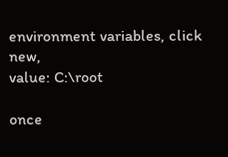environment variables, click new,
value: C:\root

once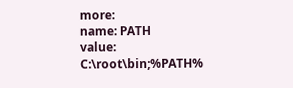more:
name: PATH
value: C:\root\bin;%PATH%